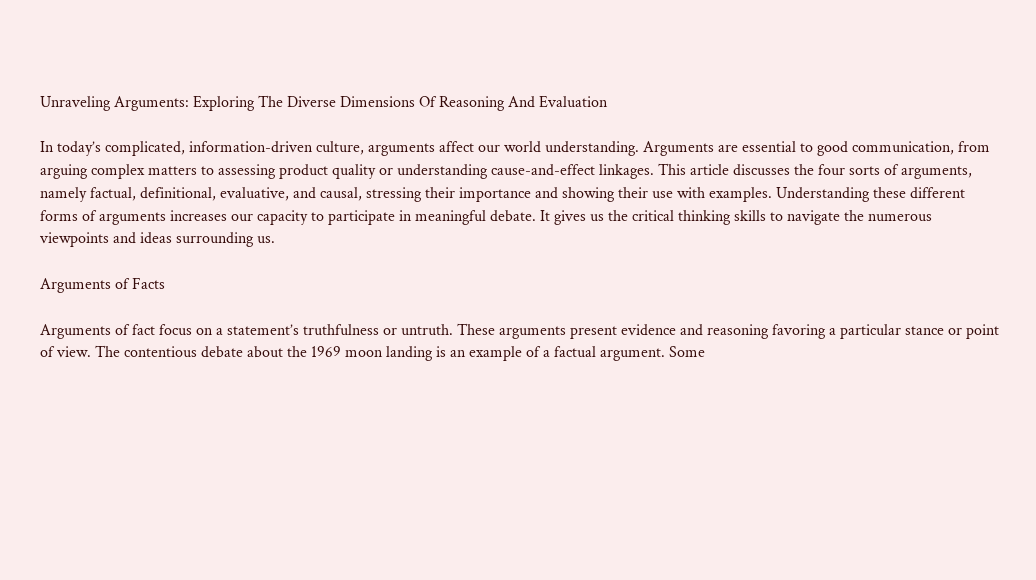Unraveling Arguments: Exploring The Diverse Dimensions Of Reasoning And Evaluation

In today’s complicated, information-driven culture, arguments affect our world understanding. Arguments are essential to good communication, from arguing complex matters to assessing product quality or understanding cause-and-effect linkages. This article discusses the four sorts of arguments, namely factual, definitional, evaluative, and causal, stressing their importance and showing their use with examples. Understanding these different forms of arguments increases our capacity to participate in meaningful debate. It gives us the critical thinking skills to navigate the numerous viewpoints and ideas surrounding us.

Arguments of Facts

Arguments of fact focus on a statement’s truthfulness or untruth. These arguments present evidence and reasoning favoring a particular stance or point of view. The contentious debate about the 1969 moon landing is an example of a factual argument. Some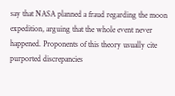say that NASA planned a fraud regarding the moon expedition, arguing that the whole event never happened. Proponents of this theory usually cite purported discrepancies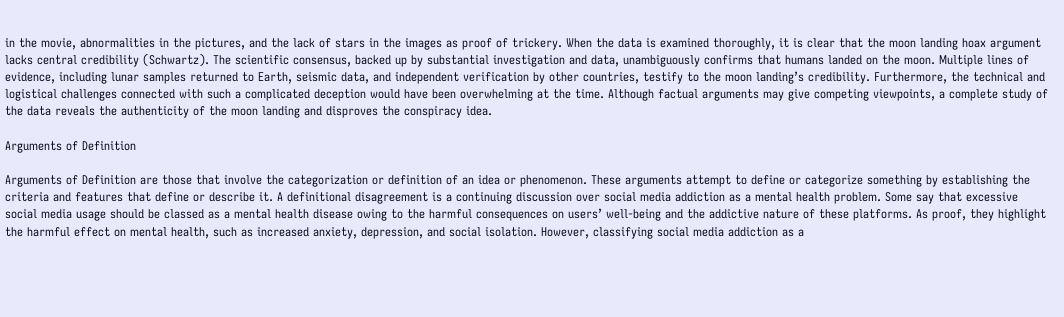in the movie, abnormalities in the pictures, and the lack of stars in the images as proof of trickery. When the data is examined thoroughly, it is clear that the moon landing hoax argument lacks central credibility (Schwartz). The scientific consensus, backed up by substantial investigation and data, unambiguously confirms that humans landed on the moon. Multiple lines of evidence, including lunar samples returned to Earth, seismic data, and independent verification by other countries, testify to the moon landing’s credibility. Furthermore, the technical and logistical challenges connected with such a complicated deception would have been overwhelming at the time. Although factual arguments may give competing viewpoints, a complete study of the data reveals the authenticity of the moon landing and disproves the conspiracy idea.

Arguments of Definition

Arguments of Definition are those that involve the categorization or definition of an idea or phenomenon. These arguments attempt to define or categorize something by establishing the criteria and features that define or describe it. A definitional disagreement is a continuing discussion over social media addiction as a mental health problem. Some say that excessive social media usage should be classed as a mental health disease owing to the harmful consequences on users’ well-being and the addictive nature of these platforms. As proof, they highlight the harmful effect on mental health, such as increased anxiety, depression, and social isolation. However, classifying social media addiction as a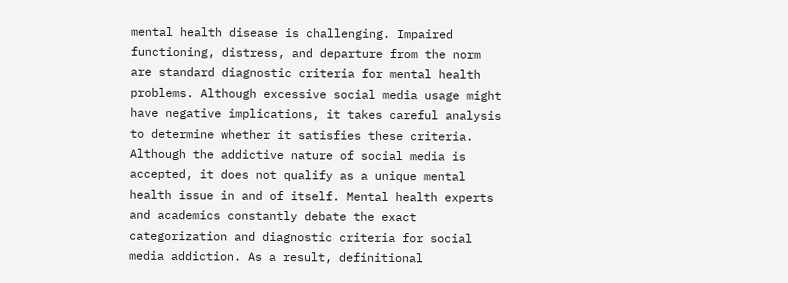mental health disease is challenging. Impaired functioning, distress, and departure from the norm are standard diagnostic criteria for mental health problems. Although excessive social media usage might have negative implications, it takes careful analysis to determine whether it satisfies these criteria. Although the addictive nature of social media is accepted, it does not qualify as a unique mental health issue in and of itself. Mental health experts and academics constantly debate the exact categorization and diagnostic criteria for social media addiction. As a result, definitional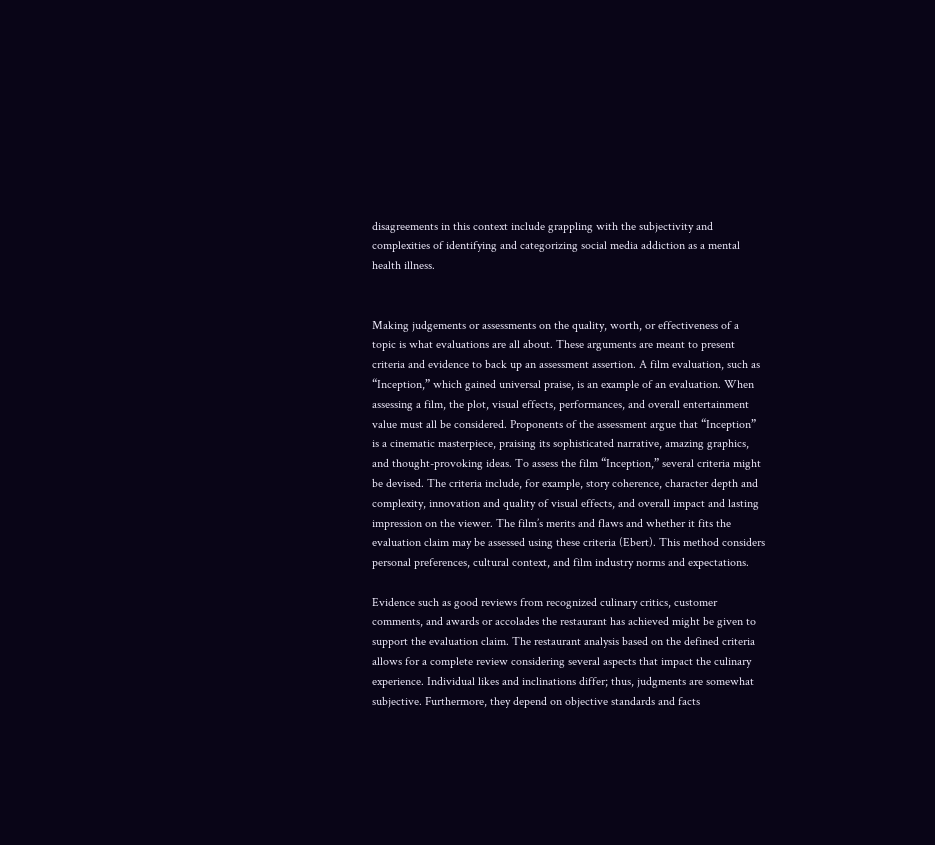disagreements in this context include grappling with the subjectivity and complexities of identifying and categorizing social media addiction as a mental health illness.


Making judgements or assessments on the quality, worth, or effectiveness of a topic is what evaluations are all about. These arguments are meant to present criteria and evidence to back up an assessment assertion. A film evaluation, such as “Inception,” which gained universal praise, is an example of an evaluation. When assessing a film, the plot, visual effects, performances, and overall entertainment value must all be considered. Proponents of the assessment argue that “Inception” is a cinematic masterpiece, praising its sophisticated narrative, amazing graphics, and thought-provoking ideas. To assess the film “Inception,” several criteria might be devised. The criteria include, for example, story coherence, character depth and complexity, innovation and quality of visual effects, and overall impact and lasting impression on the viewer. The film’s merits and flaws and whether it fits the evaluation claim may be assessed using these criteria (Ebert). This method considers personal preferences, cultural context, and film industry norms and expectations.

Evidence such as good reviews from recognized culinary critics, customer comments, and awards or accolades the restaurant has achieved might be given to support the evaluation claim. The restaurant analysis based on the defined criteria allows for a complete review considering several aspects that impact the culinary experience. Individual likes and inclinations differ; thus, judgments are somewhat subjective. Furthermore, they depend on objective standards and facts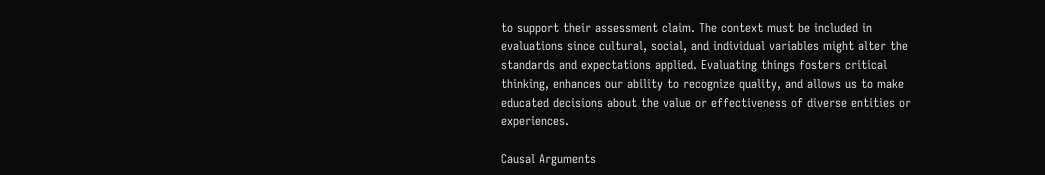to support their assessment claim. The context must be included in evaluations since cultural, social, and individual variables might alter the standards and expectations applied. Evaluating things fosters critical thinking, enhances our ability to recognize quality, and allows us to make educated decisions about the value or effectiveness of diverse entities or experiences.

Causal Arguments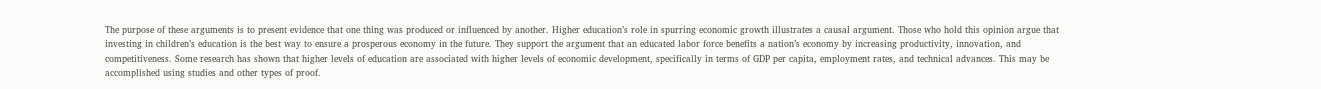The purpose of these arguments is to present evidence that one thing was produced or influenced by another. Higher education’s role in spurring economic growth illustrates a causal argument. Those who hold this opinion argue that investing in children’s education is the best way to ensure a prosperous economy in the future. They support the argument that an educated labor force benefits a nation’s economy by increasing productivity, innovation, and competitiveness. Some research has shown that higher levels of education are associated with higher levels of economic development, specifically in terms of GDP per capita, employment rates, and technical advances. This may be accomplished using studies and other types of proof.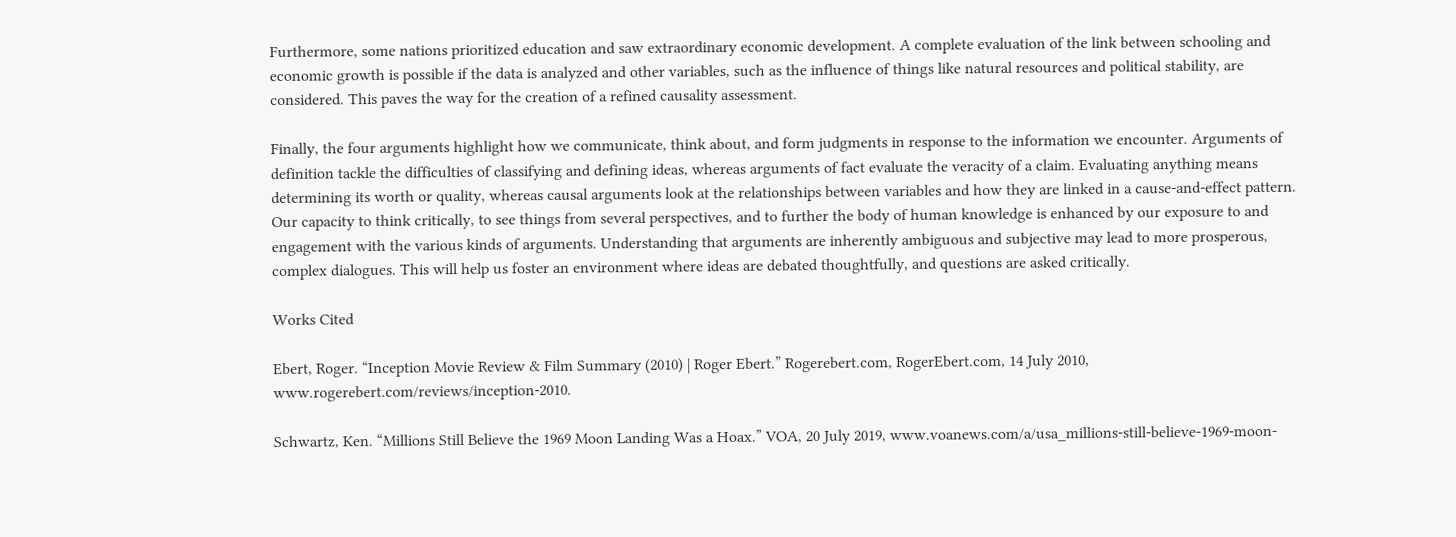Furthermore, some nations prioritized education and saw extraordinary economic development. A complete evaluation of the link between schooling and economic growth is possible if the data is analyzed and other variables, such as the influence of things like natural resources and political stability, are considered. This paves the way for the creation of a refined causality assessment.

Finally, the four arguments highlight how we communicate, think about, and form judgments in response to the information we encounter. Arguments of definition tackle the difficulties of classifying and defining ideas, whereas arguments of fact evaluate the veracity of a claim. Evaluating anything means determining its worth or quality, whereas causal arguments look at the relationships between variables and how they are linked in a cause-and-effect pattern. Our capacity to think critically, to see things from several perspectives, and to further the body of human knowledge is enhanced by our exposure to and engagement with the various kinds of arguments. Understanding that arguments are inherently ambiguous and subjective may lead to more prosperous, complex dialogues. This will help us foster an environment where ideas are debated thoughtfully, and questions are asked critically.

Works Cited

Ebert, Roger. “Inception Movie Review & Film Summary (2010) | Roger Ebert.” Rogerebert.com, RogerEbert.com, 14 July 2010, www.rogerebert.com/reviews/inception-2010.

Schwartz, Ken. “Millions Still Believe the 1969 Moon Landing Was a Hoax.” VOA, 20 July 2019, www.voanews.com/a/usa_millions-still-believe-1969-moon-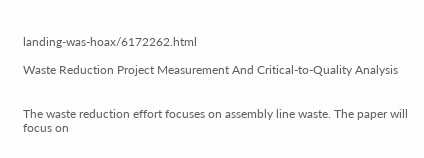landing-was-hoax/6172262.html

Waste Reduction Project Measurement And Critical-to-Quality Analysis


The waste reduction effort focuses on assembly line waste. The paper will focus on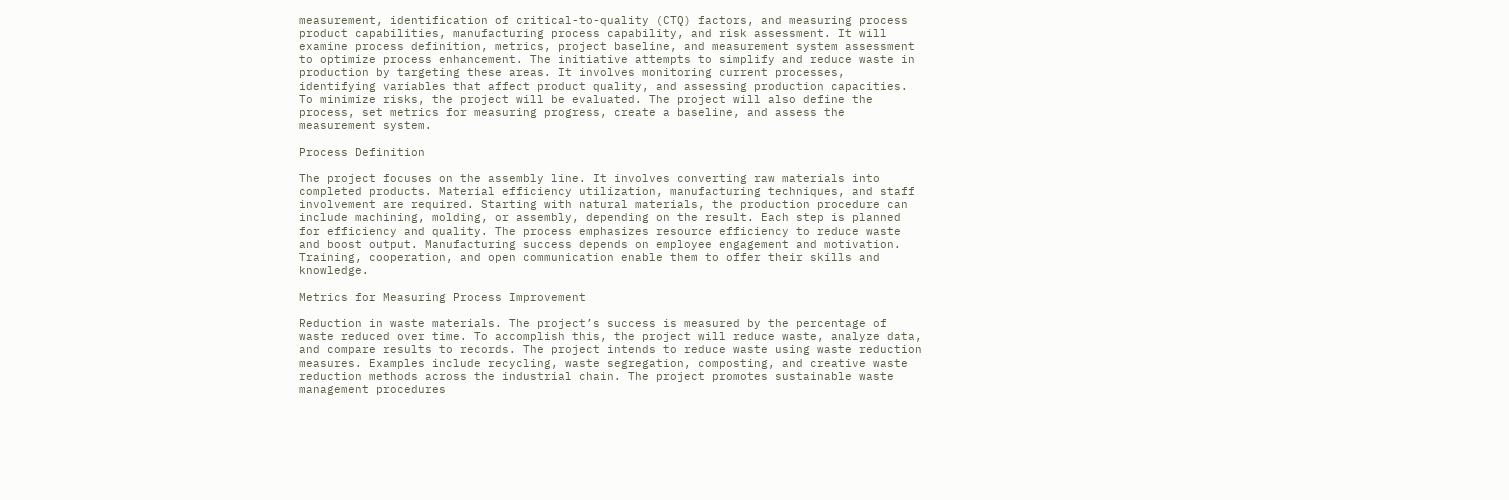measurement, identification of critical-to-quality (CTQ) factors, and measuring process product capabilities, manufacturing process capability, and risk assessment. It will examine process definition, metrics, project baseline, and measurement system assessment to optimize process enhancement. The initiative attempts to simplify and reduce waste in production by targeting these areas. It involves monitoring current processes, identifying variables that affect product quality, and assessing production capacities. To minimize risks, the project will be evaluated. The project will also define the process, set metrics for measuring progress, create a baseline, and assess the measurement system.

Process Definition

The project focuses on the assembly line. It involves converting raw materials into completed products. Material efficiency utilization, manufacturing techniques, and staff involvement are required. Starting with natural materials, the production procedure can include machining, molding, or assembly, depending on the result. Each step is planned for efficiency and quality. The process emphasizes resource efficiency to reduce waste and boost output. Manufacturing success depends on employee engagement and motivation. Training, cooperation, and open communication enable them to offer their skills and knowledge.

Metrics for Measuring Process Improvement

Reduction in waste materials. The project’s success is measured by the percentage of waste reduced over time. To accomplish this, the project will reduce waste, analyze data, and compare results to records. The project intends to reduce waste using waste reduction measures. Examples include recycling, waste segregation, composting, and creative waste reduction methods across the industrial chain. The project promotes sustainable waste management procedures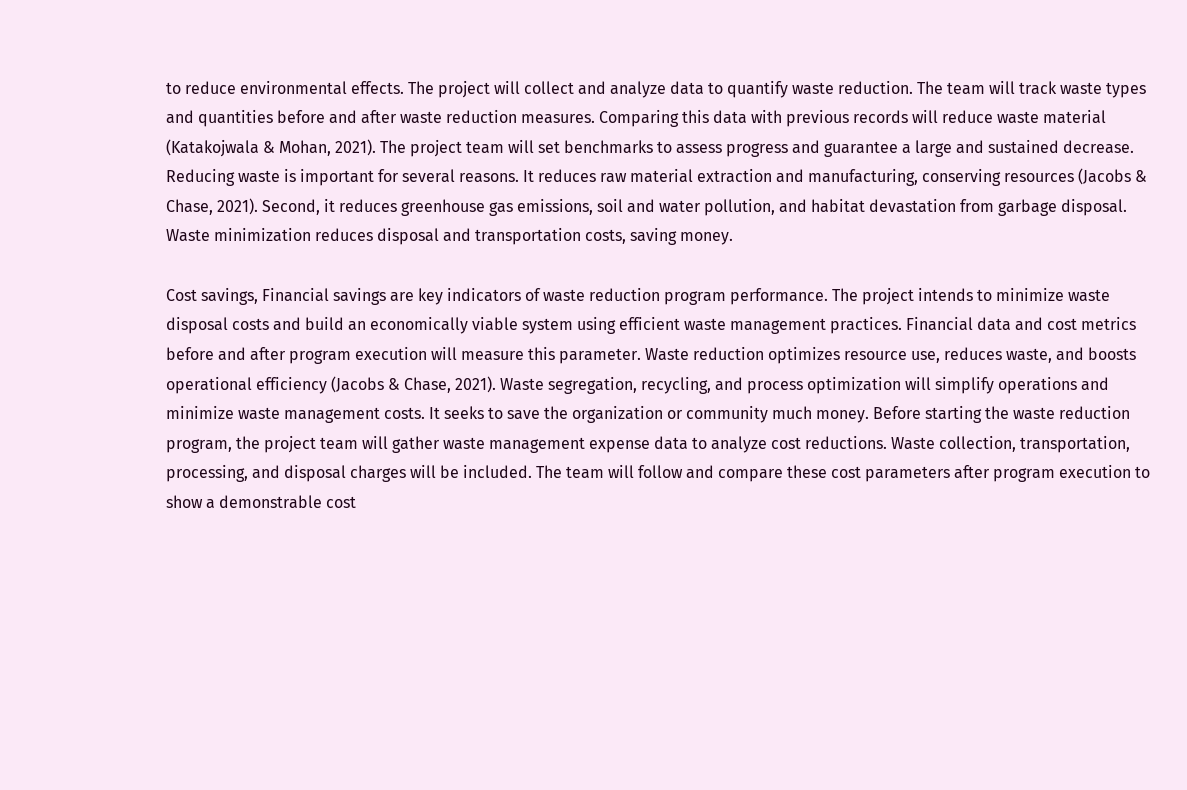to reduce environmental effects. The project will collect and analyze data to quantify waste reduction. The team will track waste types and quantities before and after waste reduction measures. Comparing this data with previous records will reduce waste material (Katakojwala & Mohan, 2021). The project team will set benchmarks to assess progress and guarantee a large and sustained decrease. Reducing waste is important for several reasons. It reduces raw material extraction and manufacturing, conserving resources (Jacobs & Chase, 2021). Second, it reduces greenhouse gas emissions, soil and water pollution, and habitat devastation from garbage disposal. Waste minimization reduces disposal and transportation costs, saving money.

Cost savings, Financial savings are key indicators of waste reduction program performance. The project intends to minimize waste disposal costs and build an economically viable system using efficient waste management practices. Financial data and cost metrics before and after program execution will measure this parameter. Waste reduction optimizes resource use, reduces waste, and boosts operational efficiency (Jacobs & Chase, 2021). Waste segregation, recycling, and process optimization will simplify operations and minimize waste management costs. It seeks to save the organization or community much money. Before starting the waste reduction program, the project team will gather waste management expense data to analyze cost reductions. Waste collection, transportation, processing, and disposal charges will be included. The team will follow and compare these cost parameters after program execution to show a demonstrable cost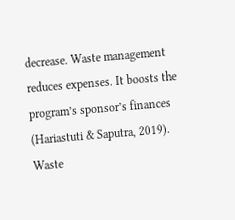decrease. Waste management reduces expenses. It boosts the program’s sponsor’s finances (Hariastuti & Saputra, 2019). Waste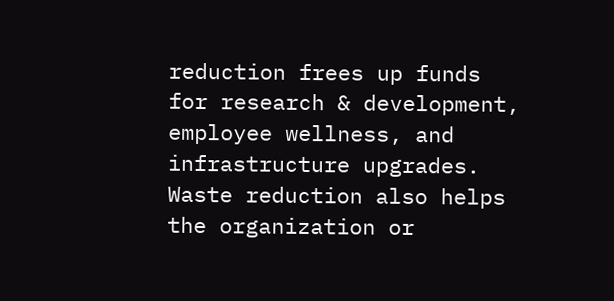reduction frees up funds for research & development, employee wellness, and infrastructure upgrades. Waste reduction also helps the organization or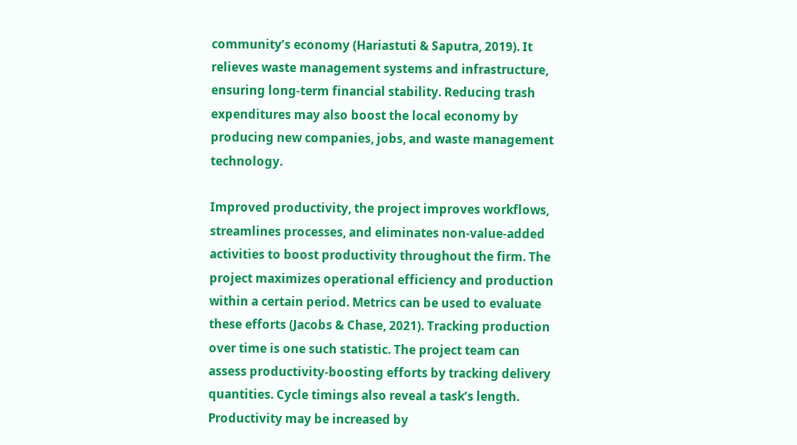community’s economy (Hariastuti & Saputra, 2019). It relieves waste management systems and infrastructure, ensuring long-term financial stability. Reducing trash expenditures may also boost the local economy by producing new companies, jobs, and waste management technology.

Improved productivity, the project improves workflows, streamlines processes, and eliminates non-value-added activities to boost productivity throughout the firm. The project maximizes operational efficiency and production within a certain period. Metrics can be used to evaluate these efforts (Jacobs & Chase, 2021). Tracking production over time is one such statistic. The project team can assess productivity-boosting efforts by tracking delivery quantities. Cycle timings also reveal a task’s length. Productivity may be increased by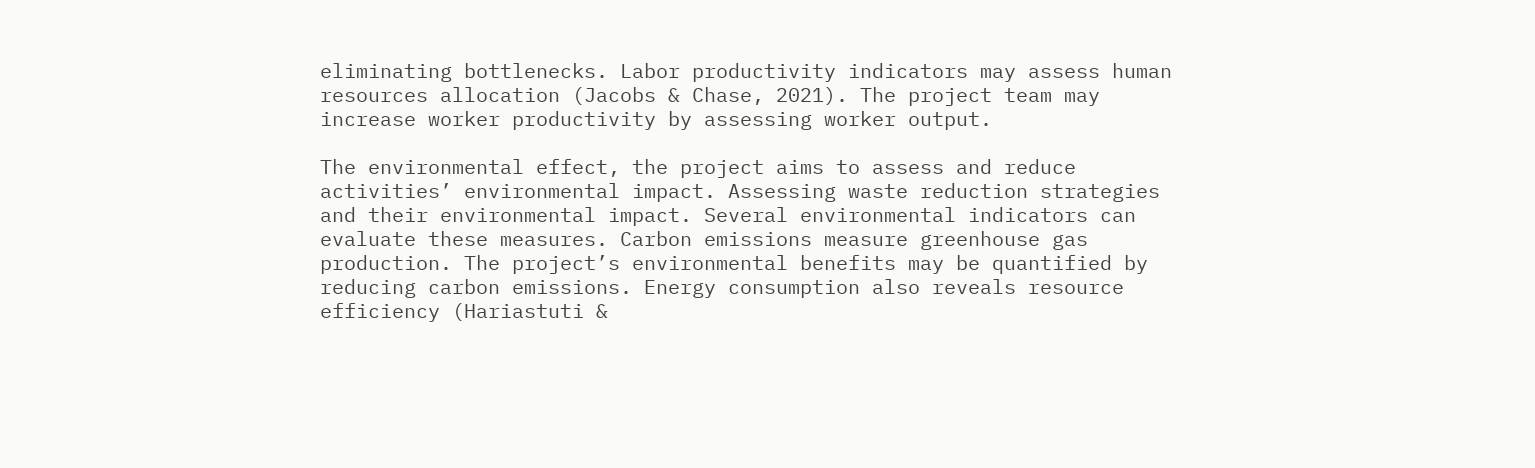eliminating bottlenecks. Labor productivity indicators may assess human resources allocation (Jacobs & Chase, 2021). The project team may increase worker productivity by assessing worker output.

The environmental effect, the project aims to assess and reduce activities’ environmental impact. Assessing waste reduction strategies and their environmental impact. Several environmental indicators can evaluate these measures. Carbon emissions measure greenhouse gas production. The project’s environmental benefits may be quantified by reducing carbon emissions. Energy consumption also reveals resource efficiency (Hariastuti &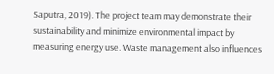Saputra, 2019). The project team may demonstrate their sustainability and minimize environmental impact by measuring energy use. Waste management also influences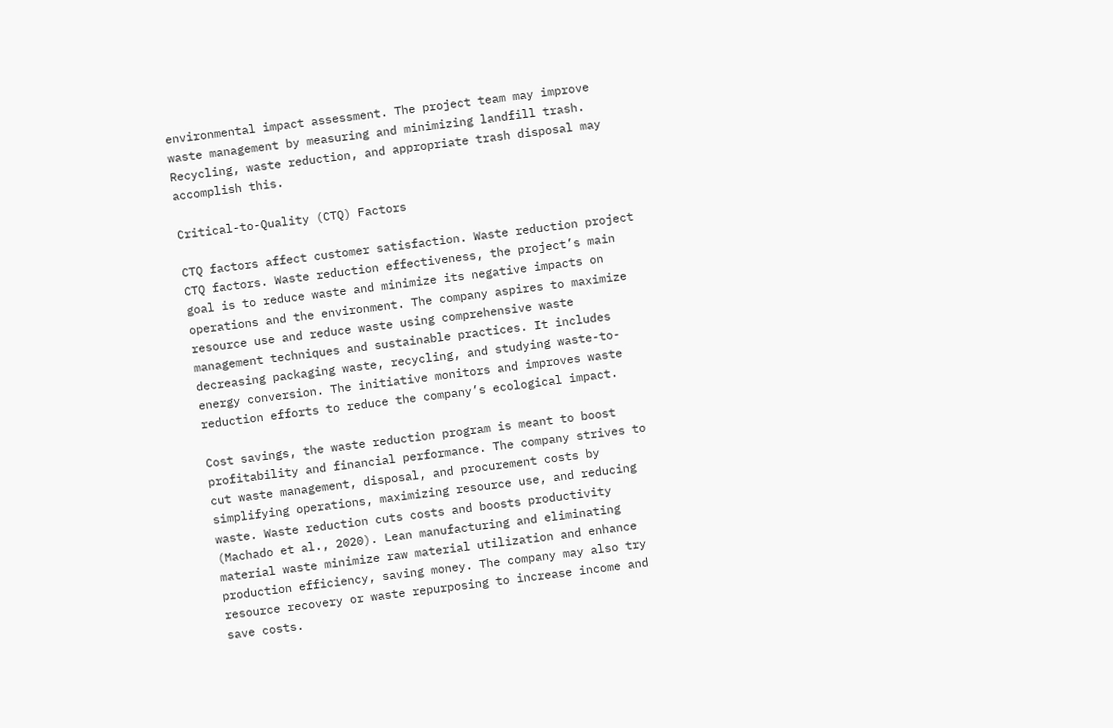environmental impact assessment. The project team may improve waste management by measuring and minimizing landfill trash. Recycling, waste reduction, and appropriate trash disposal may accomplish this.

Critical-to-Quality (CTQ) Factors

CTQ factors affect customer satisfaction. Waste reduction project CTQ factors. Waste reduction effectiveness, the project’s main goal is to reduce waste and minimize its negative impacts on operations and the environment. The company aspires to maximize resource use and reduce waste using comprehensive waste management techniques and sustainable practices. It includes decreasing packaging waste, recycling, and studying waste-to-energy conversion. The initiative monitors and improves waste reduction efforts to reduce the company’s ecological impact.

Cost savings, the waste reduction program is meant to boost profitability and financial performance. The company strives to cut waste management, disposal, and procurement costs by simplifying operations, maximizing resource use, and reducing waste. Waste reduction cuts costs and boosts productivity (Machado et al., 2020). Lean manufacturing and eliminating material waste minimize raw material utilization and enhance production efficiency, saving money. The company may also try resource recovery or waste repurposing to increase income and save costs.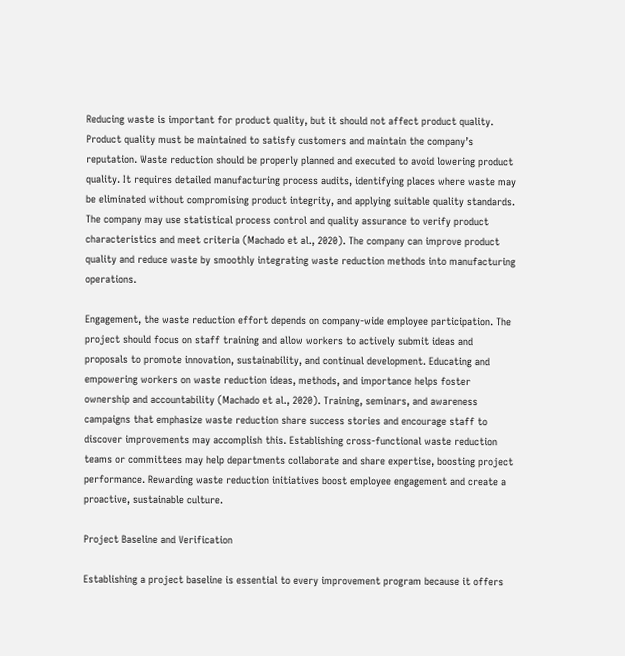Reducing waste is important for product quality, but it should not affect product quality. Product quality must be maintained to satisfy customers and maintain the company’s reputation. Waste reduction should be properly planned and executed to avoid lowering product quality. It requires detailed manufacturing process audits, identifying places where waste may be eliminated without compromising product integrity, and applying suitable quality standards. The company may use statistical process control and quality assurance to verify product characteristics and meet criteria (Machado et al., 2020). The company can improve product quality and reduce waste by smoothly integrating waste reduction methods into manufacturing operations.

Engagement, the waste reduction effort depends on company-wide employee participation. The project should focus on staff training and allow workers to actively submit ideas and proposals to promote innovation, sustainability, and continual development. Educating and empowering workers on waste reduction ideas, methods, and importance helps foster ownership and accountability (Machado et al., 2020). Training, seminars, and awareness campaigns that emphasize waste reduction share success stories and encourage staff to discover improvements may accomplish this. Establishing cross-functional waste reduction teams or committees may help departments collaborate and share expertise, boosting project performance. Rewarding waste reduction initiatives boost employee engagement and create a proactive, sustainable culture.

Project Baseline and Verification

Establishing a project baseline is essential to every improvement program because it offers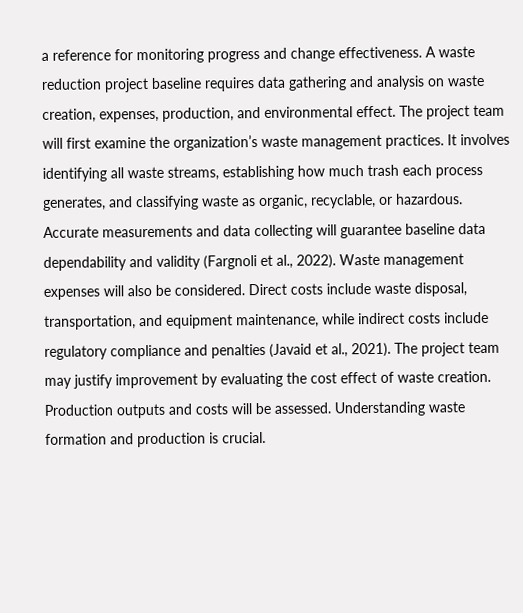a reference for monitoring progress and change effectiveness. A waste reduction project baseline requires data gathering and analysis on waste creation, expenses, production, and environmental effect. The project team will first examine the organization’s waste management practices. It involves identifying all waste streams, establishing how much trash each process generates, and classifying waste as organic, recyclable, or hazardous. Accurate measurements and data collecting will guarantee baseline data dependability and validity (Fargnoli et al., 2022). Waste management expenses will also be considered. Direct costs include waste disposal, transportation, and equipment maintenance, while indirect costs include regulatory compliance and penalties (Javaid et al., 2021). The project team may justify improvement by evaluating the cost effect of waste creation. Production outputs and costs will be assessed. Understanding waste formation and production is crucial.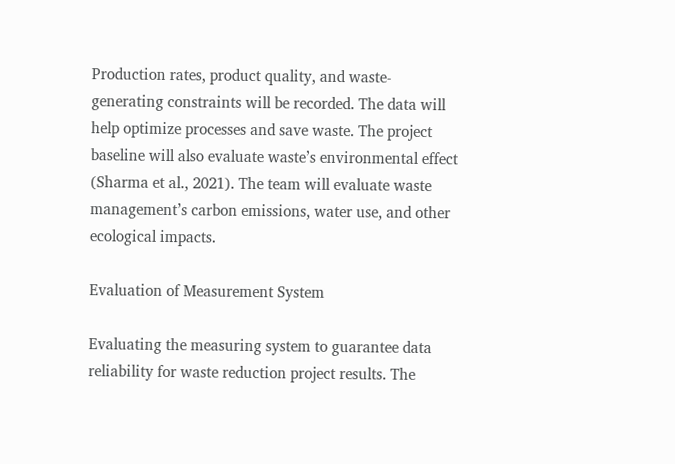Production rates, product quality, and waste-generating constraints will be recorded. The data will help optimize processes and save waste. The project baseline will also evaluate waste’s environmental effect (Sharma et al., 2021). The team will evaluate waste management’s carbon emissions, water use, and other ecological impacts.

Evaluation of Measurement System

Evaluating the measuring system to guarantee data reliability for waste reduction project results. The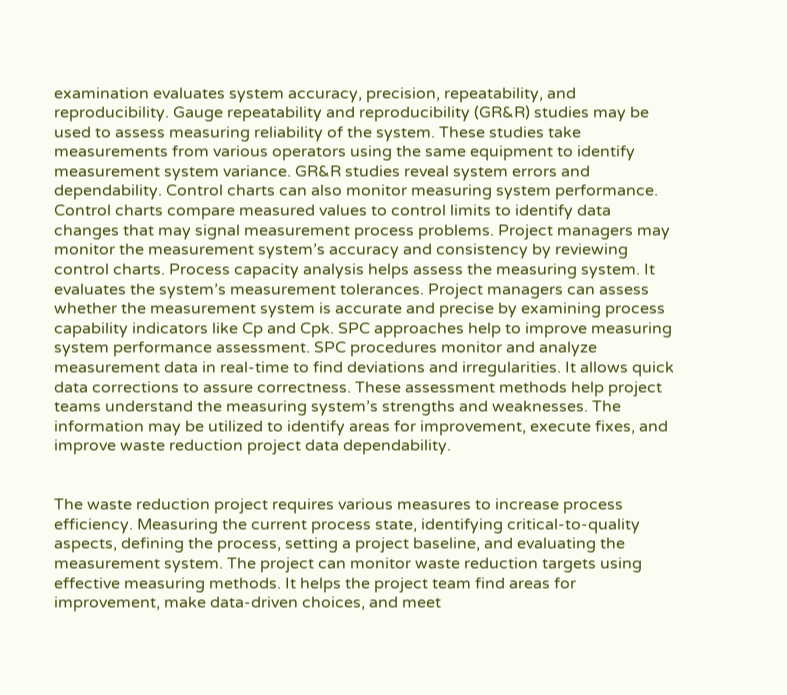examination evaluates system accuracy, precision, repeatability, and reproducibility. Gauge repeatability and reproducibility (GR&R) studies may be used to assess measuring reliability of the system. These studies take measurements from various operators using the same equipment to identify measurement system variance. GR&R studies reveal system errors and dependability. Control charts can also monitor measuring system performance. Control charts compare measured values to control limits to identify data changes that may signal measurement process problems. Project managers may monitor the measurement system’s accuracy and consistency by reviewing control charts. Process capacity analysis helps assess the measuring system. It evaluates the system’s measurement tolerances. Project managers can assess whether the measurement system is accurate and precise by examining process capability indicators like Cp and Cpk. SPC approaches help to improve measuring system performance assessment. SPC procedures monitor and analyze measurement data in real-time to find deviations and irregularities. It allows quick data corrections to assure correctness. These assessment methods help project teams understand the measuring system’s strengths and weaknesses. The information may be utilized to identify areas for improvement, execute fixes, and improve waste reduction project data dependability.


The waste reduction project requires various measures to increase process efficiency. Measuring the current process state, identifying critical-to-quality aspects, defining the process, setting a project baseline, and evaluating the measurement system. The project can monitor waste reduction targets using effective measuring methods. It helps the project team find areas for improvement, make data-driven choices, and meet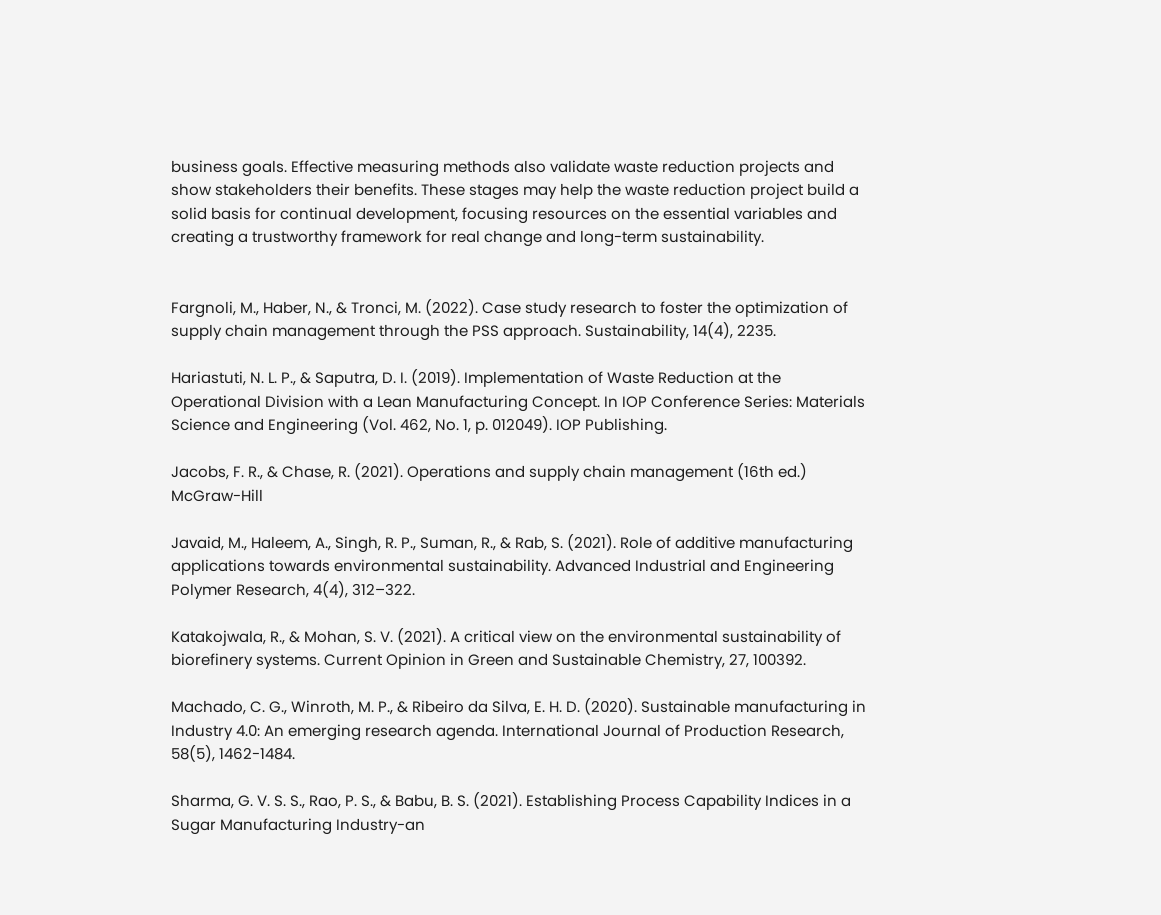business goals. Effective measuring methods also validate waste reduction projects and show stakeholders their benefits. These stages may help the waste reduction project build a solid basis for continual development, focusing resources on the essential variables and creating a trustworthy framework for real change and long-term sustainability.


Fargnoli, M., Haber, N., & Tronci, M. (2022). Case study research to foster the optimization of supply chain management through the PSS approach. Sustainability, 14(4), 2235.

Hariastuti, N. L. P., & Saputra, D. I. (2019). Implementation of Waste Reduction at the Operational Division with a Lean Manufacturing Concept. In IOP Conference Series: Materials Science and Engineering (Vol. 462, No. 1, p. 012049). IOP Publishing.

Jacobs, F. R., & Chase, R. (2021). Operations and supply chain management (16th ed.) McGraw-Hill

Javaid, M., Haleem, A., Singh, R. P., Suman, R., & Rab, S. (2021). Role of additive manufacturing applications towards environmental sustainability. Advanced Industrial and Engineering Polymer Research, 4(4), 312–322.

Katakojwala, R., & Mohan, S. V. (2021). A critical view on the environmental sustainability of biorefinery systems. Current Opinion in Green and Sustainable Chemistry, 27, 100392.

Machado, C. G., Winroth, M. P., & Ribeiro da Silva, E. H. D. (2020). Sustainable manufacturing in Industry 4.0: An emerging research agenda. International Journal of Production Research, 58(5), 1462-1484.

Sharma, G. V. S. S., Rao, P. S., & Babu, B. S. (2021). Establishing Process Capability Indices in a Sugar Manufacturing Industry-an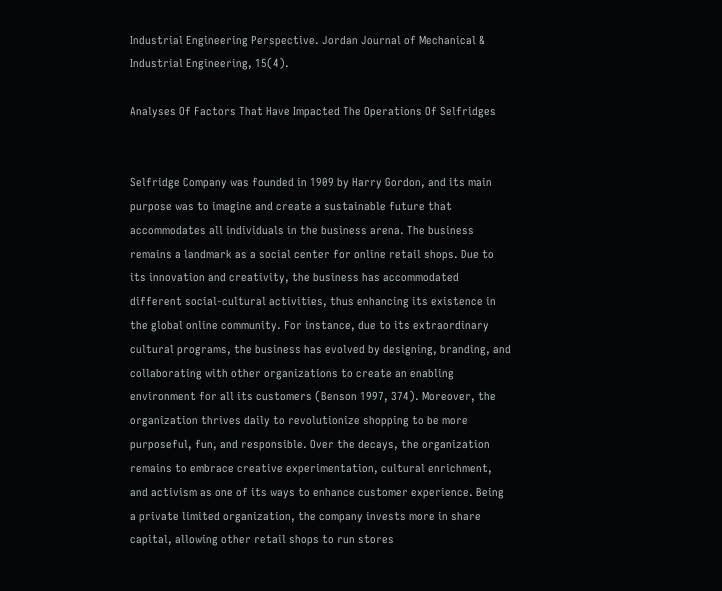Industrial Engineering Perspective. Jordan Journal of Mechanical & Industrial Engineering, 15(4).

Analyses Of Factors That Have Impacted The Operations Of Selfridges


Selfridge Company was founded in 1909 by Harry Gordon, and its main purpose was to imagine and create a sustainable future that accommodates all individuals in the business arena. The business remains a landmark as a social center for online retail shops. Due to its innovation and creativity, the business has accommodated different social-cultural activities, thus enhancing its existence in the global online community. For instance, due to its extraordinary cultural programs, the business has evolved by designing, branding, and collaborating with other organizations to create an enabling environment for all its customers (Benson 1997, 374). Moreover, the organization thrives daily to revolutionize shopping to be more purposeful, fun, and responsible. Over the decays, the organization remains to embrace creative experimentation, cultural enrichment, and activism as one of its ways to enhance customer experience. Being a private limited organization, the company invests more in share capital, allowing other retail shops to run stores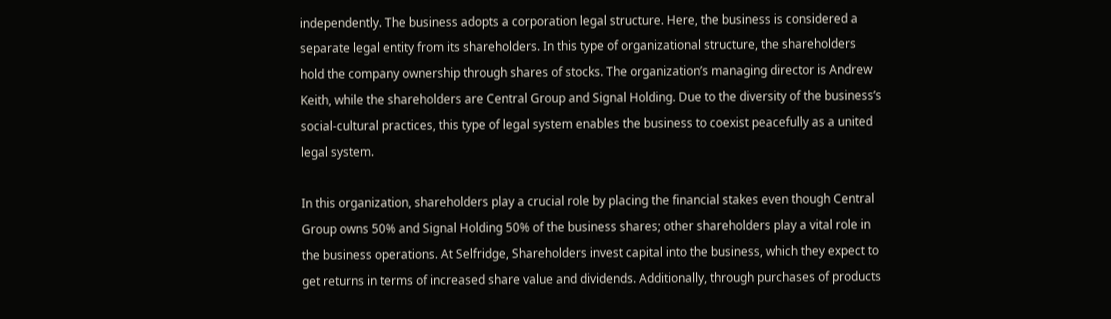independently. The business adopts a corporation legal structure. Here, the business is considered a separate legal entity from its shareholders. In this type of organizational structure, the shareholders hold the company ownership through shares of stocks. The organization’s managing director is Andrew Keith, while the shareholders are Central Group and Signal Holding. Due to the diversity of the business’s social-cultural practices, this type of legal system enables the business to coexist peacefully as a united legal system.

In this organization, shareholders play a crucial role by placing the financial stakes even though Central Group owns 50% and Signal Holding 50% of the business shares; other shareholders play a vital role in the business operations. At Selfridge, Shareholders invest capital into the business, which they expect to get returns in terms of increased share value and dividends. Additionally, through purchases of products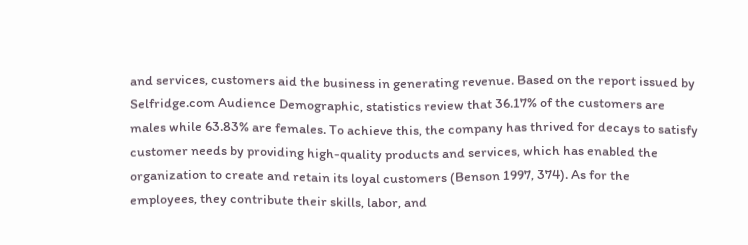and services, customers aid the business in generating revenue. Based on the report issued by Selfridge.com Audience Demographic, statistics review that 36.17% of the customers are males while 63.83% are females. To achieve this, the company has thrived for decays to satisfy customer needs by providing high-quality products and services, which has enabled the organization to create and retain its loyal customers (Benson 1997, 374). As for the employees, they contribute their skills, labor, and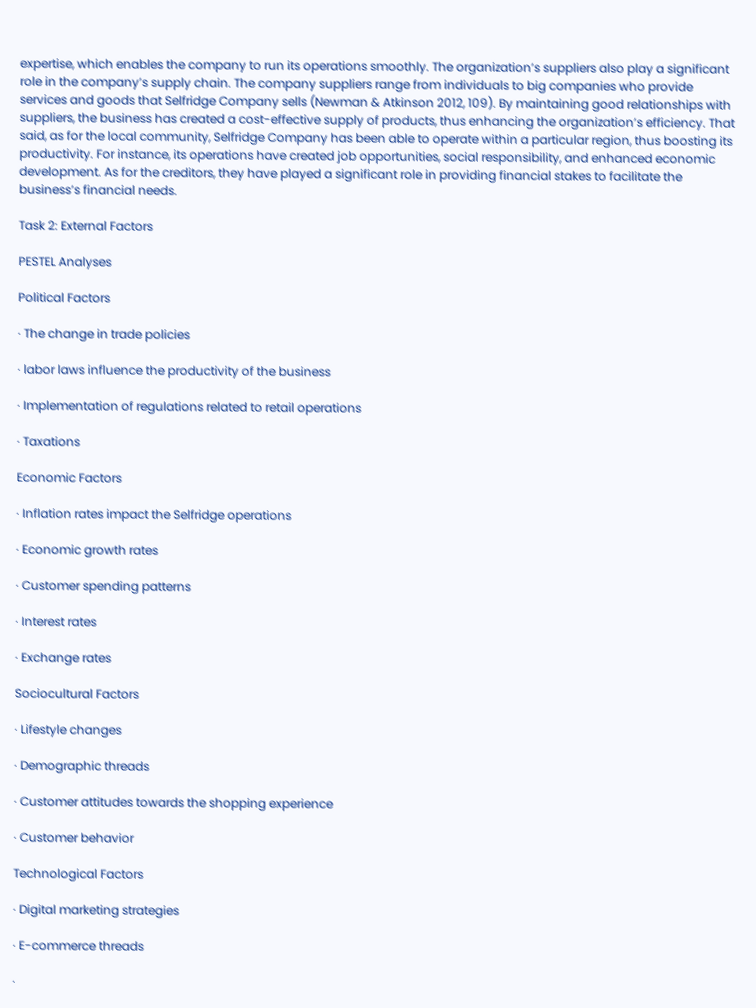expertise, which enables the company to run its operations smoothly. The organization’s suppliers also play a significant role in the company’s supply chain. The company suppliers range from individuals to big companies who provide services and goods that Selfridge Company sells (Newman & Atkinson 2012, 109). By maintaining good relationships with suppliers, the business has created a cost-effective supply of products, thus enhancing the organization’s efficiency. That said, as for the local community, Selfridge Company has been able to operate within a particular region, thus boosting its productivity. For instance, its operations have created job opportunities, social responsibility, and enhanced economic development. As for the creditors, they have played a significant role in providing financial stakes to facilitate the business’s financial needs.

Task 2: External Factors

PESTEL Analyses

Political Factors

· The change in trade policies

· labor laws influence the productivity of the business

· Implementation of regulations related to retail operations

· Taxations

Economic Factors

· Inflation rates impact the Selfridge operations

· Economic growth rates

· Customer spending patterns

· Interest rates

· Exchange rates

Sociocultural Factors

· Lifestyle changes

· Demographic threads

· Customer attitudes towards the shopping experience

· Customer behavior

Technological Factors

· Digital marketing strategies

· E-commerce threads

·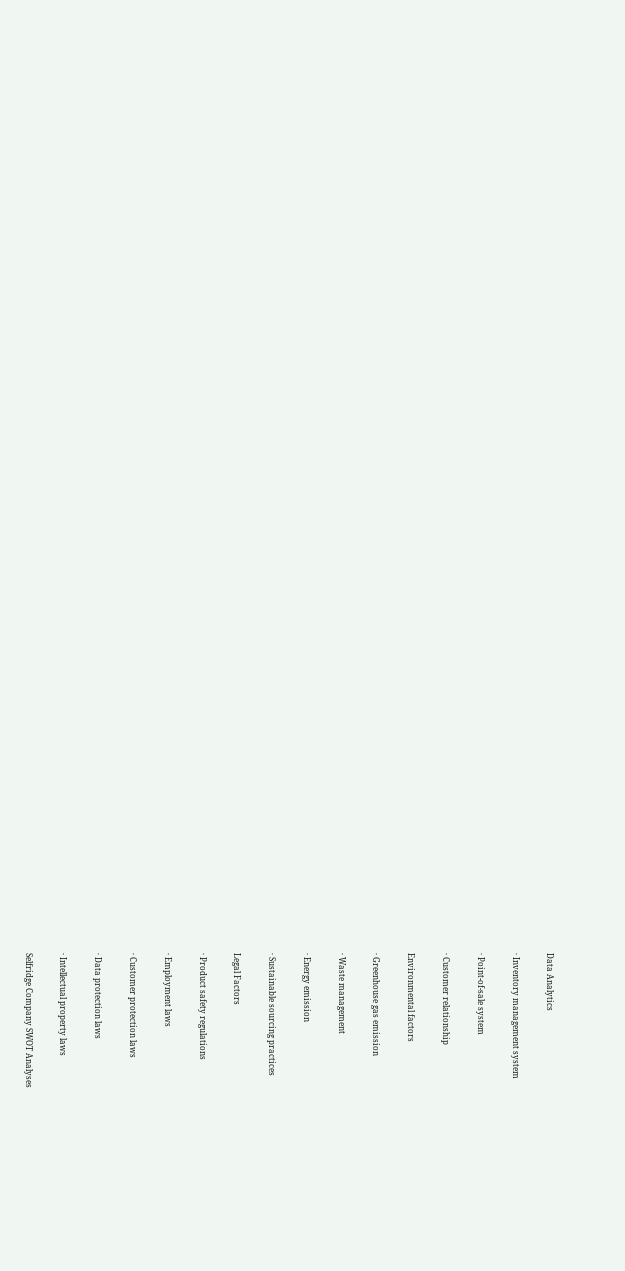Data Analytics

· Inventory management system

· Point-of-sale system

· Customer relationship

Environmental factors

· Greenhouse gas emission

· Waste management

· Energy emission

· Sustainable sourcing practices

Legal Factors

· Product safety regulations

· Employment laws

· Customer protection laws

· Data protection laws

· Intellectual property laws

Selfridge Company SWOT Analyses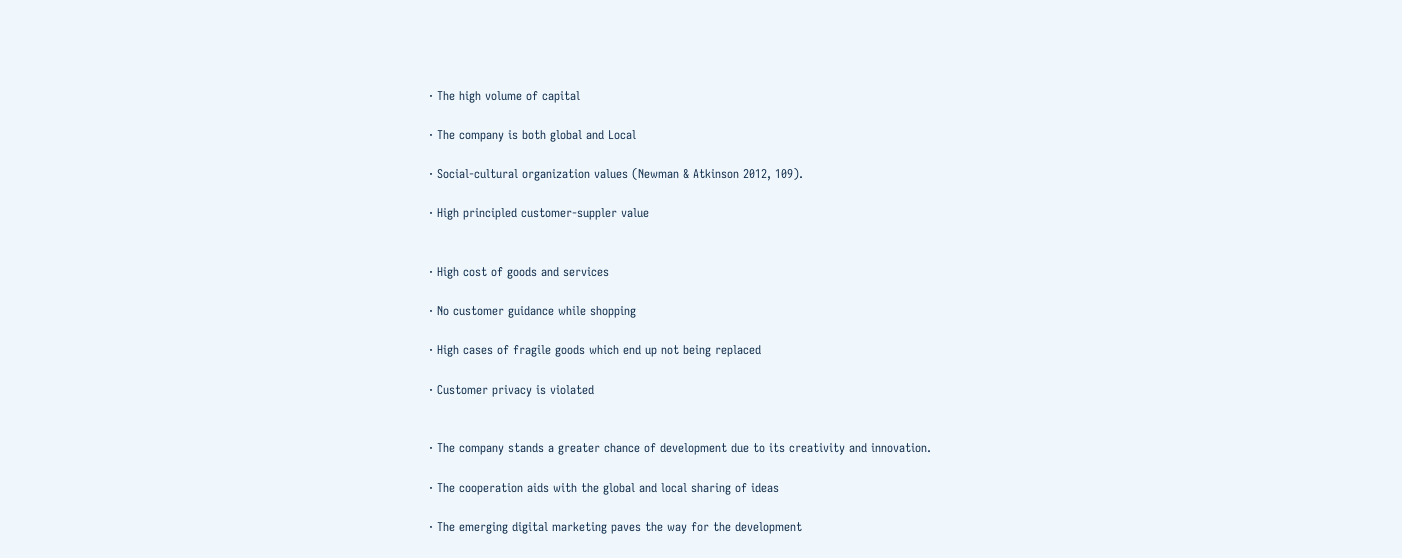· The high volume of capital

· The company is both global and Local

· Social-cultural organization values (Newman & Atkinson 2012, 109).

· High principled customer-suppler value


· High cost of goods and services

· No customer guidance while shopping

· High cases of fragile goods which end up not being replaced

· Customer privacy is violated


· The company stands a greater chance of development due to its creativity and innovation.

· The cooperation aids with the global and local sharing of ideas

· The emerging digital marketing paves the way for the development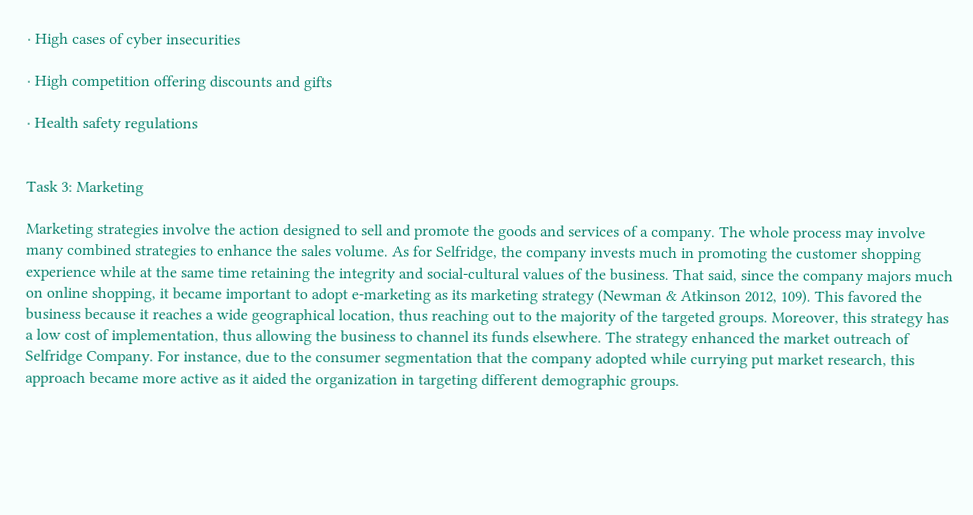· High cases of cyber insecurities

· High competition offering discounts and gifts

· Health safety regulations


Task 3: Marketing

Marketing strategies involve the action designed to sell and promote the goods and services of a company. The whole process may involve many combined strategies to enhance the sales volume. As for Selfridge, the company invests much in promoting the customer shopping experience while at the same time retaining the integrity and social-cultural values of the business. That said, since the company majors much on online shopping, it became important to adopt e-marketing as its marketing strategy (Newman & Atkinson 2012, 109). This favored the business because it reaches a wide geographical location, thus reaching out to the majority of the targeted groups. Moreover, this strategy has a low cost of implementation, thus allowing the business to channel its funds elsewhere. The strategy enhanced the market outreach of Selfridge Company. For instance, due to the consumer segmentation that the company adopted while currying put market research, this approach became more active as it aided the organization in targeting different demographic groups.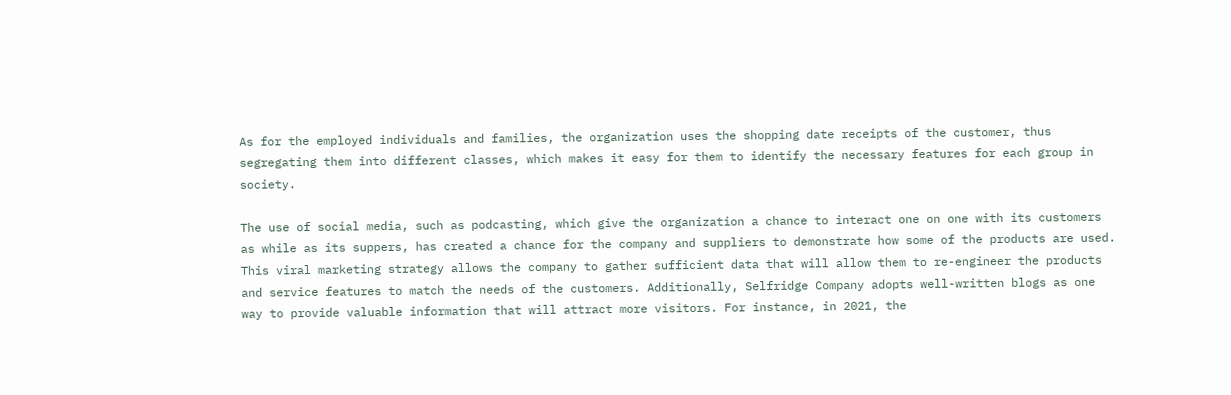As for the employed individuals and families, the organization uses the shopping date receipts of the customer, thus segregating them into different classes, which makes it easy for them to identify the necessary features for each group in society.

The use of social media, such as podcasting, which give the organization a chance to interact one on one with its customers as while as its suppers, has created a chance for the company and suppliers to demonstrate how some of the products are used. This viral marketing strategy allows the company to gather sufficient data that will allow them to re-engineer the products and service features to match the needs of the customers. Additionally, Selfridge Company adopts well-written blogs as one way to provide valuable information that will attract more visitors. For instance, in 2021, the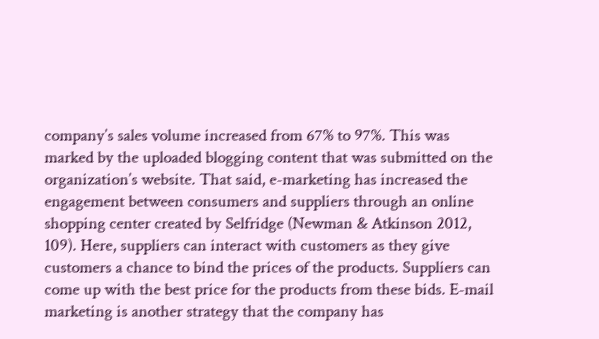company’s sales volume increased from 67% to 97%. This was marked by the uploaded blogging content that was submitted on the organization’s website. That said, e-marketing has increased the engagement between consumers and suppliers through an online shopping center created by Selfridge (Newman & Atkinson 2012, 109). Here, suppliers can interact with customers as they give customers a chance to bind the prices of the products. Suppliers can come up with the best price for the products from these bids. E-mail marketing is another strategy that the company has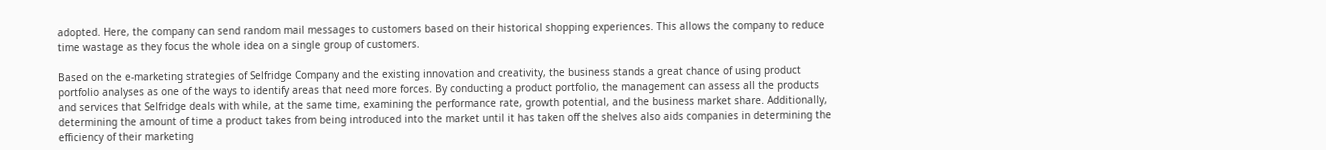adopted. Here, the company can send random mail messages to customers based on their historical shopping experiences. This allows the company to reduce time wastage as they focus the whole idea on a single group of customers.

Based on the e-marketing strategies of Selfridge Company and the existing innovation and creativity, the business stands a great chance of using product portfolio analyses as one of the ways to identify areas that need more forces. By conducting a product portfolio, the management can assess all the products and services that Selfridge deals with while, at the same time, examining the performance rate, growth potential, and the business market share. Additionally, determining the amount of time a product takes from being introduced into the market until it has taken off the shelves also aids companies in determining the efficiency of their marketing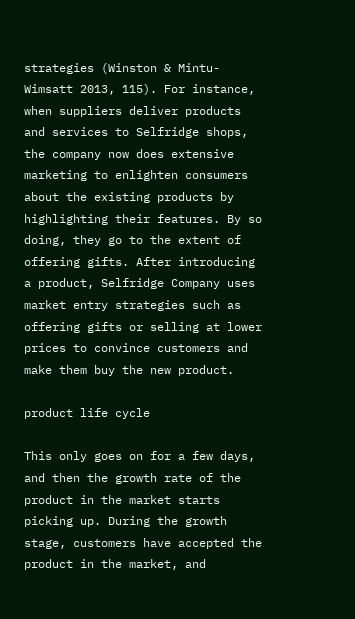strategies (Winston & Mintu-Wimsatt 2013, 115). For instance, when suppliers deliver products and services to Selfridge shops, the company now does extensive marketing to enlighten consumers about the existing products by highlighting their features. By so doing, they go to the extent of offering gifts. After introducing a product, Selfridge Company uses market entry strategies such as offering gifts or selling at lower prices to convince customers and make them buy the new product.

product life cycle

This only goes on for a few days, and then the growth rate of the product in the market starts picking up. During the growth stage, customers have accepted the product in the market, and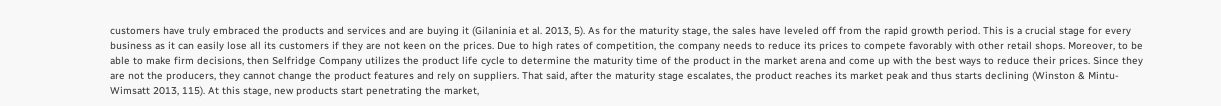customers have truly embraced the products and services and are buying it (Gilaninia et al. 2013, 5). As for the maturity stage, the sales have leveled off from the rapid growth period. This is a crucial stage for every business as it can easily lose all its customers if they are not keen on the prices. Due to high rates of competition, the company needs to reduce its prices to compete favorably with other retail shops. Moreover, to be able to make firm decisions, then Selfridge Company utilizes the product life cycle to determine the maturity time of the product in the market arena and come up with the best ways to reduce their prices. Since they are not the producers, they cannot change the product features and rely on suppliers. That said, after the maturity stage escalates, the product reaches its market peak and thus starts declining (Winston & Mintu-Wimsatt 2013, 115). At this stage, new products start penetrating the market,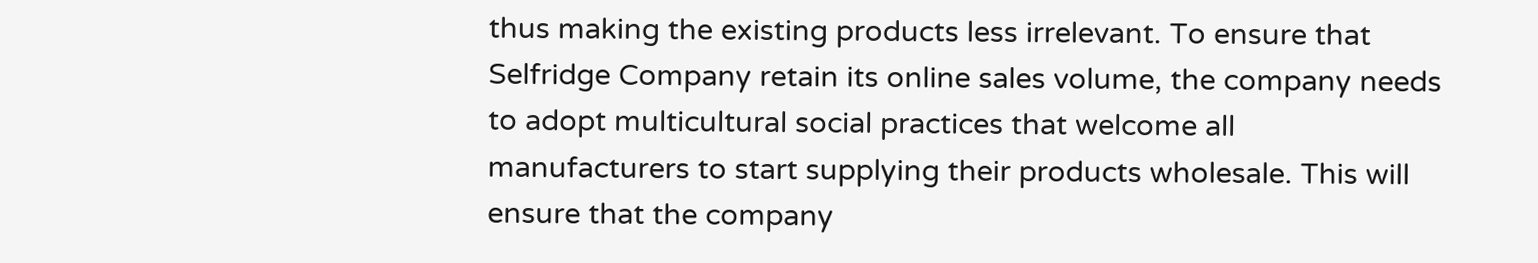thus making the existing products less irrelevant. To ensure that Selfridge Company retain its online sales volume, the company needs to adopt multicultural social practices that welcome all manufacturers to start supplying their products wholesale. This will ensure that the company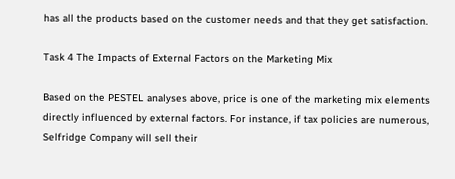has all the products based on the customer needs and that they get satisfaction.

Task 4 The Impacts of External Factors on the Marketing Mix

Based on the PESTEL analyses above, price is one of the marketing mix elements directly influenced by external factors. For instance, if tax policies are numerous, Selfridge Company will sell their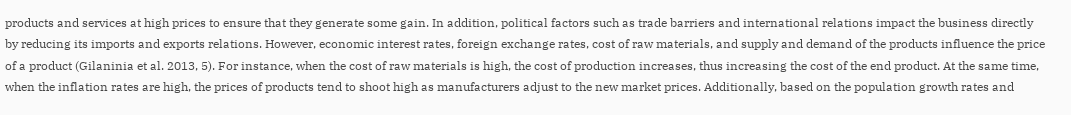products and services at high prices to ensure that they generate some gain. In addition, political factors such as trade barriers and international relations impact the business directly by reducing its imports and exports relations. However, economic interest rates, foreign exchange rates, cost of raw materials, and supply and demand of the products influence the price of a product (Gilaninia et al. 2013, 5). For instance, when the cost of raw materials is high, the cost of production increases, thus increasing the cost of the end product. At the same time, when the inflation rates are high, the prices of products tend to shoot high as manufacturers adjust to the new market prices. Additionally, based on the population growth rates and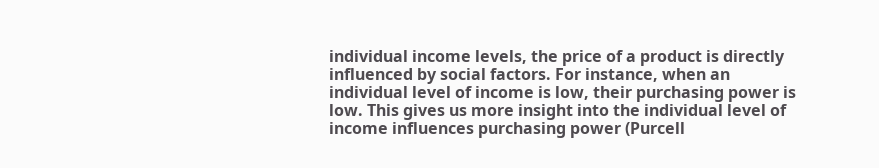individual income levels, the price of a product is directly influenced by social factors. For instance, when an individual level of income is low, their purchasing power is low. This gives us more insight into the individual level of income influences purchasing power (Purcell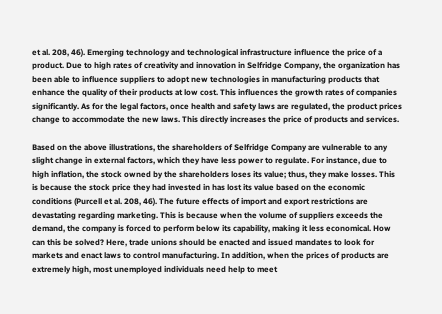et al. 208, 46). Emerging technology and technological infrastructure influence the price of a product. Due to high rates of creativity and innovation in Selfridge Company, the organization has been able to influence suppliers to adopt new technologies in manufacturing products that enhance the quality of their products at low cost. This influences the growth rates of companies significantly. As for the legal factors, once health and safety laws are regulated, the product prices change to accommodate the new laws. This directly increases the price of products and services.

Based on the above illustrations, the shareholders of Selfridge Company are vulnerable to any slight change in external factors, which they have less power to regulate. For instance, due to high inflation, the stock owned by the shareholders loses its value; thus, they make losses. This is because the stock price they had invested in has lost its value based on the economic conditions (Purcell et al. 208, 46). The future effects of import and export restrictions are devastating regarding marketing. This is because when the volume of suppliers exceeds the demand, the company is forced to perform below its capability, making it less economical. How can this be solved? Here, trade unions should be enacted and issued mandates to look for markets and enact laws to control manufacturing. In addition, when the prices of products are extremely high, most unemployed individuals need help to meet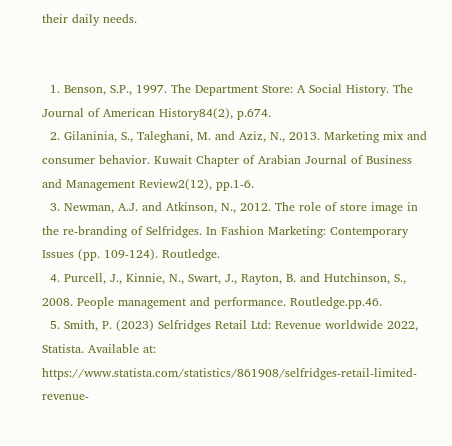their daily needs.


  1. Benson, S.P., 1997. The Department Store: A Social History. The Journal of American History84(2), p.674.
  2. Gilaninia, S., Taleghani, M. and Aziz, N., 2013. Marketing mix and consumer behavior. Kuwait Chapter of Arabian Journal of Business and Management Review2(12), pp.1-6.
  3. Newman, A.J. and Atkinson, N., 2012. The role of store image in the re-branding of Selfridges. In Fashion Marketing: Contemporary Issues (pp. 109-124). Routledge.
  4. Purcell, J., Kinnie, N., Swart, J., Rayton, B. and Hutchinson, S., 2008. People management and performance. Routledge.pp.46.
  5. Smith, P. (2023) Selfridges Retail Ltd: Revenue worldwide 2022, Statista. Available at: https://www.statista.com/statistics/861908/selfridges-retail-limited-revenue-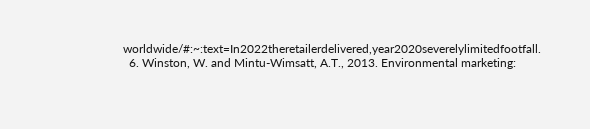worldwide/#:~:text=In2022theretailerdelivered,year2020severelylimitedfootfall.
  6. Winston, W. and Mintu-Wimsatt, A.T., 2013. Environmental marketing: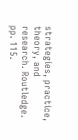strategies, practice, theory, and research. Routledge. pp. 115.